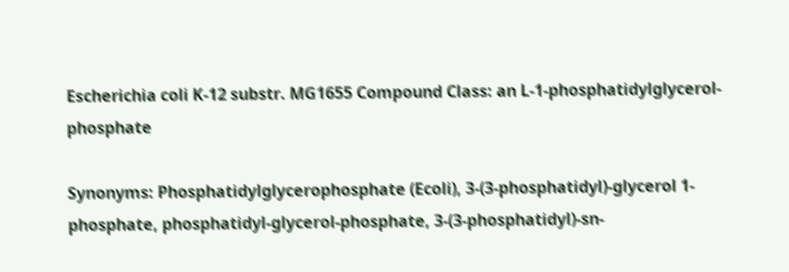Escherichia coli K-12 substr. MG1655 Compound Class: an L-1-phosphatidylglycerol-phosphate

Synonyms: Phosphatidylglycerophosphate (Ecoli), 3-(3-phosphatidyl)-glycerol 1-phosphate, phosphatidyl-glycerol-phosphate, 3-(3-phosphatidyl)-sn-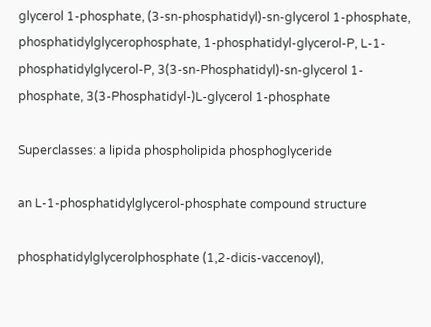glycerol 1-phosphate, (3-sn-phosphatidyl)-sn-glycerol 1-phosphate, phosphatidylglycerophosphate, 1-phosphatidyl-glycerol-P, L-1-phosphatidylglycerol-P, 3(3-sn-Phosphatidyl)-sn-glycerol 1-phosphate, 3(3-Phosphatidyl-)L-glycerol 1-phosphate

Superclasses: a lipida phospholipida phosphoglyceride

an L-1-phosphatidylglycerol-phosphate compound structure

phosphatidylglycerolphosphate (1,2-dicis-vaccenoyl),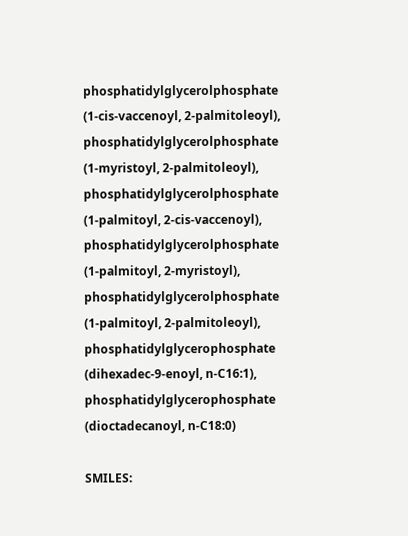phosphatidylglycerolphosphate (1-cis-vaccenoyl, 2-palmitoleoyl),
phosphatidylglycerolphosphate (1-myristoyl, 2-palmitoleoyl),
phosphatidylglycerolphosphate (1-palmitoyl, 2-cis-vaccenoyl),
phosphatidylglycerolphosphate (1-palmitoyl, 2-myristoyl),
phosphatidylglycerolphosphate (1-palmitoyl, 2-palmitoleoyl),
phosphatidylglycerophosphate (dihexadec-9-enoyl, n-C16:1),
phosphatidylglycerophosphate (dioctadecanoyl, n-C18:0)

SMILES: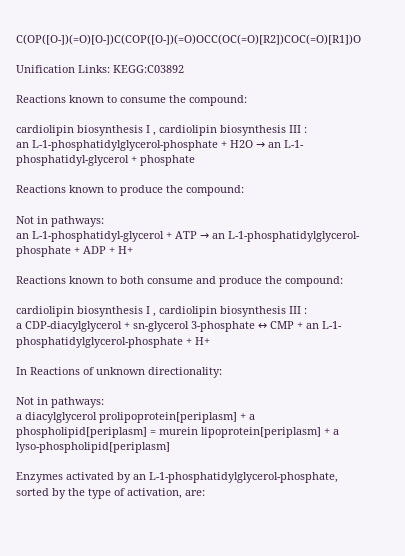C(OP([O-])(=O)[O-])C(COP([O-])(=O)OCC(OC(=O)[R2])COC(=O)[R1])O

Unification Links: KEGG:C03892

Reactions known to consume the compound:

cardiolipin biosynthesis I , cardiolipin biosynthesis III :
an L-1-phosphatidylglycerol-phosphate + H2O → an L-1-phosphatidyl-glycerol + phosphate

Reactions known to produce the compound:

Not in pathways:
an L-1-phosphatidyl-glycerol + ATP → an L-1-phosphatidylglycerol-phosphate + ADP + H+

Reactions known to both consume and produce the compound:

cardiolipin biosynthesis I , cardiolipin biosynthesis III :
a CDP-diacylglycerol + sn-glycerol 3-phosphate ↔ CMP + an L-1-phosphatidylglycerol-phosphate + H+

In Reactions of unknown directionality:

Not in pathways:
a diacylglycerol prolipoprotein[periplasm] + a phospholipid[periplasm] = murein lipoprotein[periplasm] + a lyso-phospholipid[periplasm]

Enzymes activated by an L-1-phosphatidylglycerol-phosphate, sorted by the type of activation, are: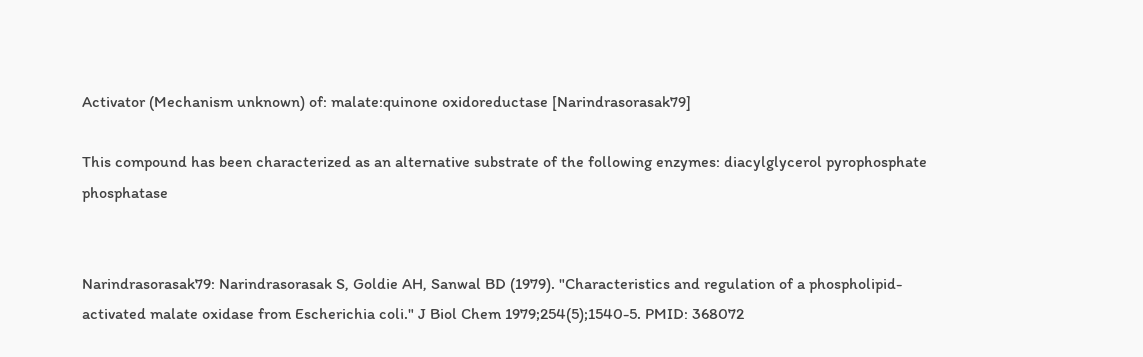Activator (Mechanism unknown) of: malate:quinone oxidoreductase [Narindrasorasak79]

This compound has been characterized as an alternative substrate of the following enzymes: diacylglycerol pyrophosphate phosphatase


Narindrasorasak79: Narindrasorasak S, Goldie AH, Sanwal BD (1979). "Characteristics and regulation of a phospholipid-activated malate oxidase from Escherichia coli." J Biol Chem 1979;254(5);1540-5. PMID: 368072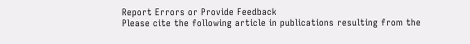Report Errors or Provide Feedback
Please cite the following article in publications resulting from the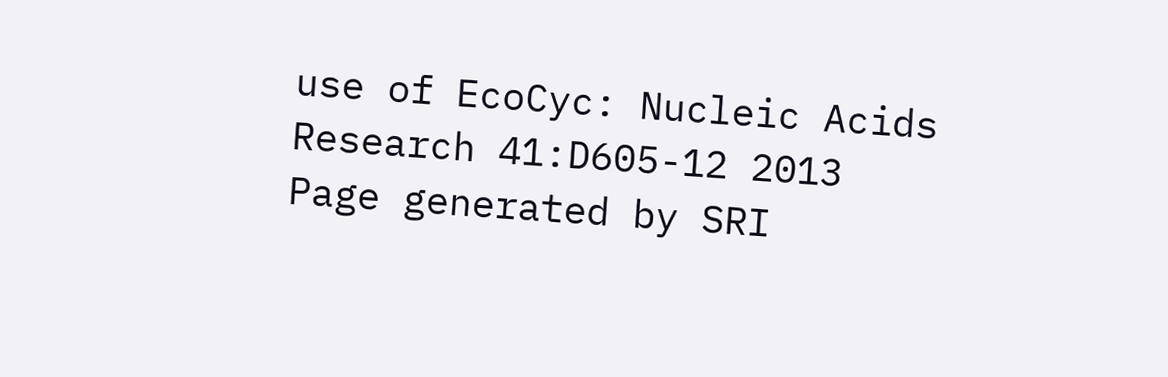use of EcoCyc: Nucleic Acids Research 41:D605-12 2013
Page generated by SRI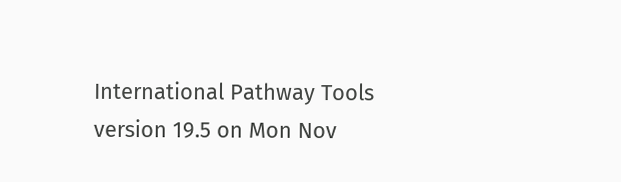International Pathway Tools version 19.5 on Mon Nov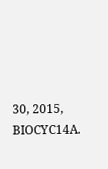30, 2015, BIOCYC14A.